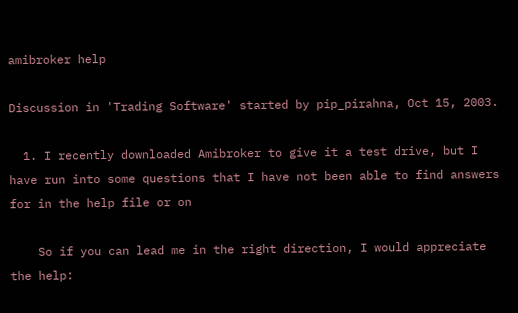amibroker help

Discussion in 'Trading Software' started by pip_pirahna, Oct 15, 2003.

  1. I recently downloaded Amibroker to give it a test drive, but I have run into some questions that I have not been able to find answers for in the help file or on

    So if you can lead me in the right direction, I would appreciate the help: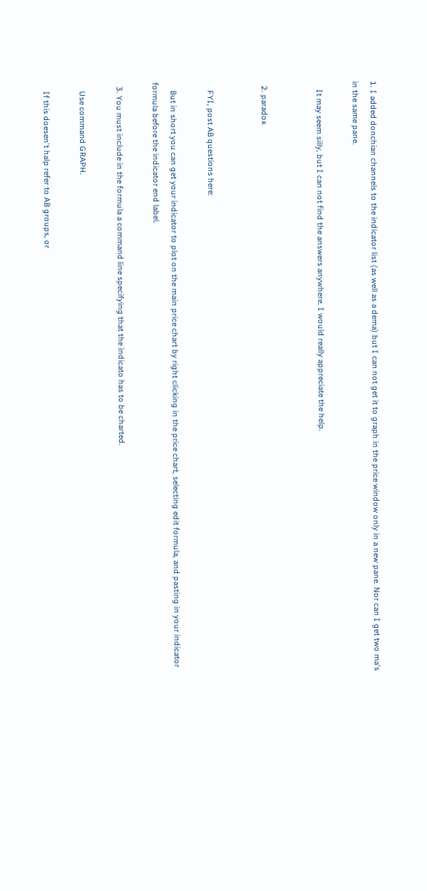1. I added donchian channels to the indicator list (as well as a dema) but I can not get it to graph in the price window only in a new pane. Nor can I get two ma's in the same pane.

    It may seem silly, but I can not find the answers anywhere. I would really appreciate the help.


  2. paradox


    FYI, post AB questions here:

    But in short you can get your indicator to plot on the main price chart by right clicking in the price chart, selecting edit formula, and pasting in your indicator formula before the indicator end label.

  3. You must include in the formula a command line specifying that the indicato has to be charted.

    Use command GRAPH.

    If this doesen't halp refer to AB groups, or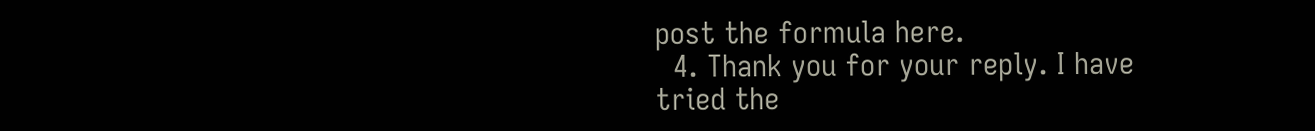post the formula here.
  4. Thank you for your reply. I have tried the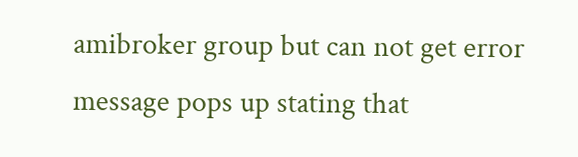amibroker group but can not get error message pops up stating that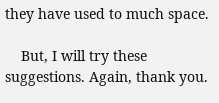they have used to much space.

    But, I will try these suggestions. Again, thank you.